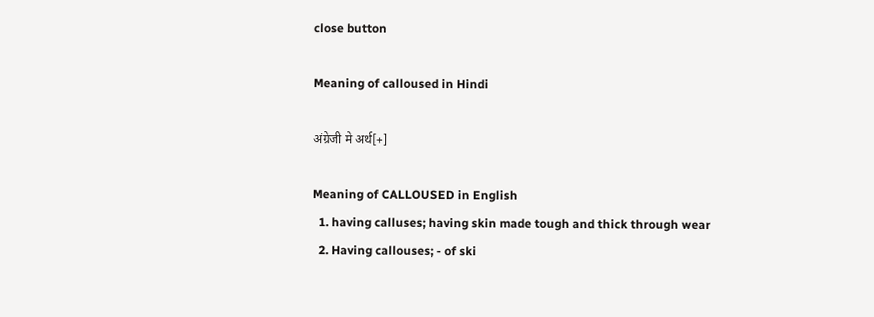close button

Meaning of calloused in Hindi

अंग्रेजी मे अर्थ[+]

Meaning of CALLOUSED in English
  1. having calluses; having skin made tough and thick through wear
  2. Having callouses; - of ski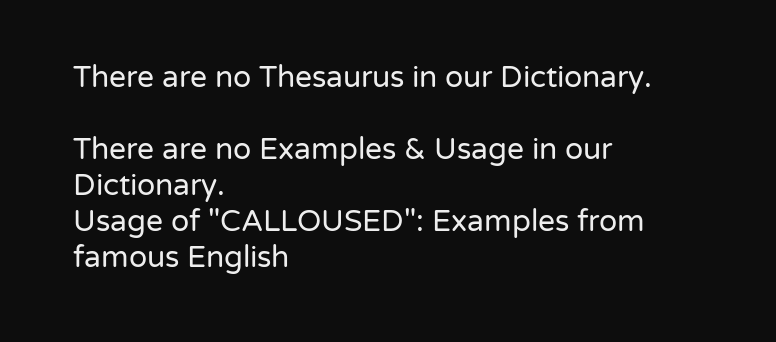There are no Thesaurus in our Dictionary.

There are no Examples & Usage in our Dictionary.
Usage of "CALLOUSED": Examples from famous English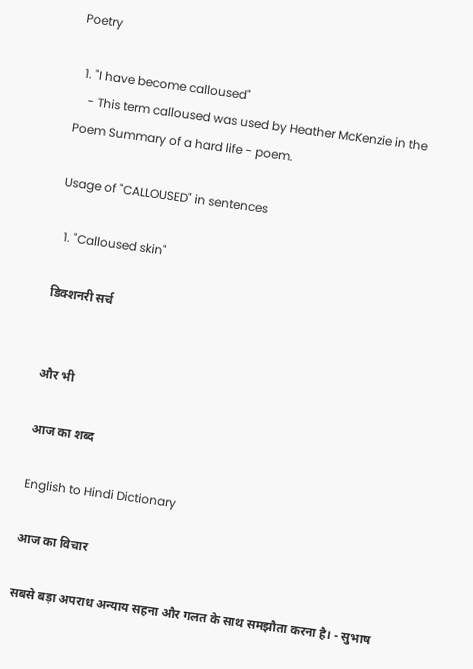Poetry

  1. "I have become calloused"
    - This term calloused was used by Heather McKenzie in the Poem Summary of a hard life - poem.

Usage of "CALLOUSED" in sentences

  1. "Calloused skin"

डिक्शनरी सर्च


और भी

आज का शब्द

English to Hindi Dictionary

आज का विचार

सबसे बड़ा अपराध अन्याय सहना और गलत के साथ समझौता करना है। - सुभाष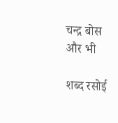चन्द्र बोस
और भी

शब्द रसोई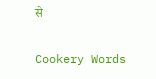से

Cookery Words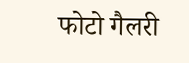फोटो गैलरी